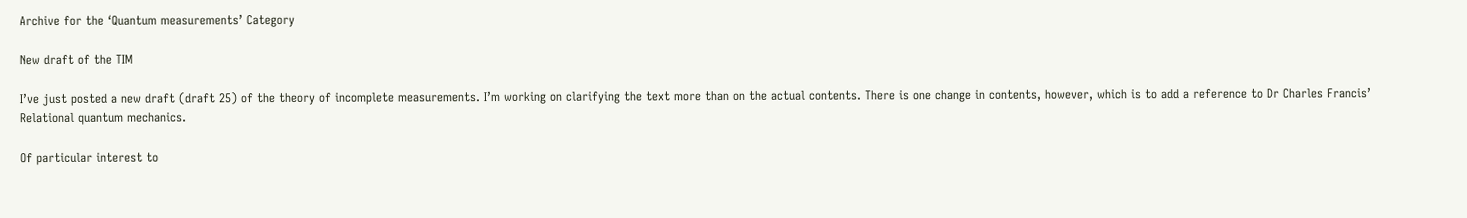Archive for the ‘Quantum measurements’ Category

New draft of the TIM

I’ve just posted a new draft (draft 25) of the theory of incomplete measurements. I’m working on clarifying the text more than on the actual contents. There is one change in contents, however, which is to add a reference to Dr Charles Francis’ Relational quantum mechanics.

Of particular interest to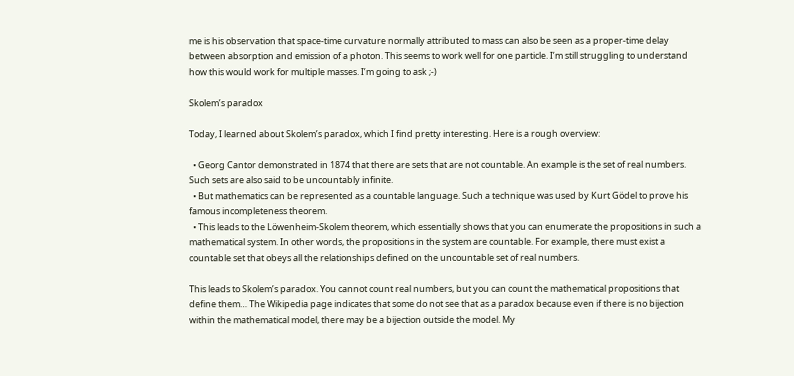me is his observation that space-time curvature normally attributed to mass can also be seen as a proper-time delay between absorption and emission of a photon. This seems to work well for one particle. I’m still struggling to understand how this would work for multiple masses. I’m going to ask ;-)

Skolem’s paradox

Today, I learned about Skolem’s paradox, which I find pretty interesting. Here is a rough overview:

  • Georg Cantor demonstrated in 1874 that there are sets that are not countable. An example is the set of real numbers. Such sets are also said to be uncountably infinite.
  • But mathematics can be represented as a countable language. Such a technique was used by Kurt Gödel to prove his famous incompleteness theorem.
  • This leads to the Löwenheim-Skolem theorem, which essentially shows that you can enumerate the propositions in such a mathematical system. In other words, the propositions in the system are countable. For example, there must exist a countable set that obeys all the relationships defined on the uncountable set of real numbers.

This leads to Skolem’s paradox. You cannot count real numbers, but you can count the mathematical propositions that define them… The Wikipedia page indicates that some do not see that as a paradox because even if there is no bijection within the mathematical model, there may be a bijection outside the model. My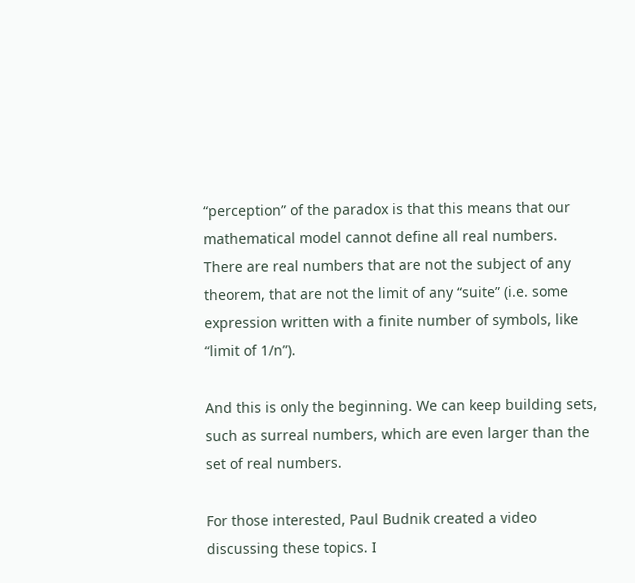“perception” of the paradox is that this means that our mathematical model cannot define all real numbers. There are real numbers that are not the subject of any theorem, that are not the limit of any “suite” (i.e. some expression written with a finite number of symbols, like “limit of 1/n”).

And this is only the beginning. We can keep building sets, such as surreal numbers, which are even larger than the set of real numbers.

For those interested, Paul Budnik created a video discussing these topics. I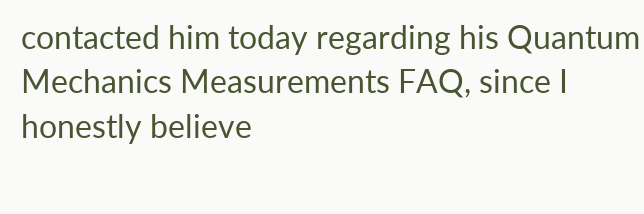contacted him today regarding his Quantum Mechanics Measurements FAQ, since I honestly believe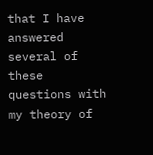that I have answered several of these questions with my theory of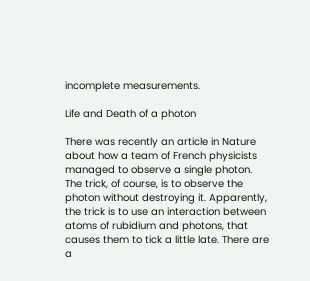incomplete measurements.

Life and Death of a photon

There was recently an article in Nature about how a team of French physicists managed to observe a single photon. The trick, of course, is to observe the photon without destroying it. Apparently, the trick is to use an interaction between atoms of rubidium and photons, that causes them to tick a little late. There are a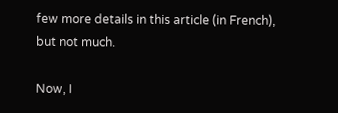few more details in this article (in French), but not much.

Now, I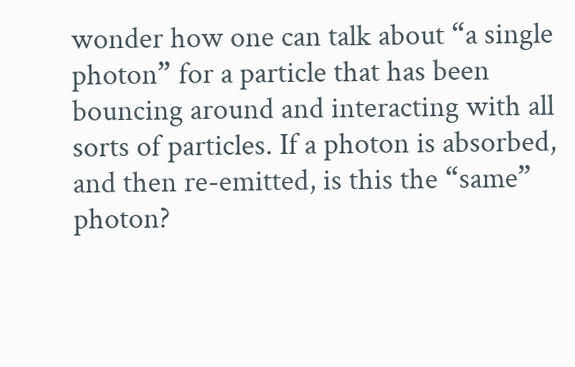wonder how one can talk about “a single photon” for a particle that has been bouncing around and interacting with all sorts of particles. If a photon is absorbed, and then re-emitted, is this the “same” photon?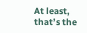At least, that’s the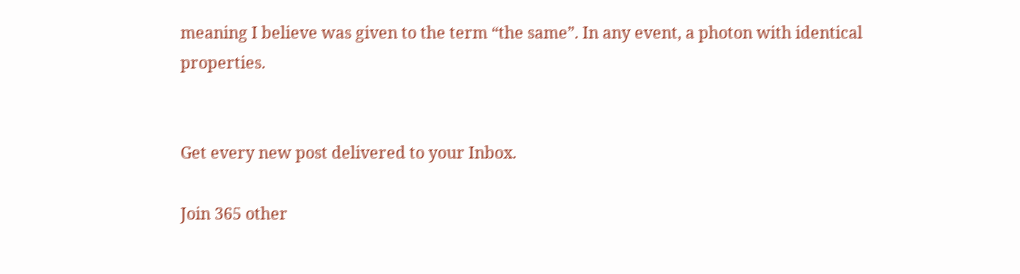meaning I believe was given to the term “the same”. In any event, a photon with identical properties.


Get every new post delivered to your Inbox.

Join 365 other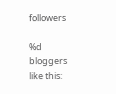followers

%d bloggers like this: